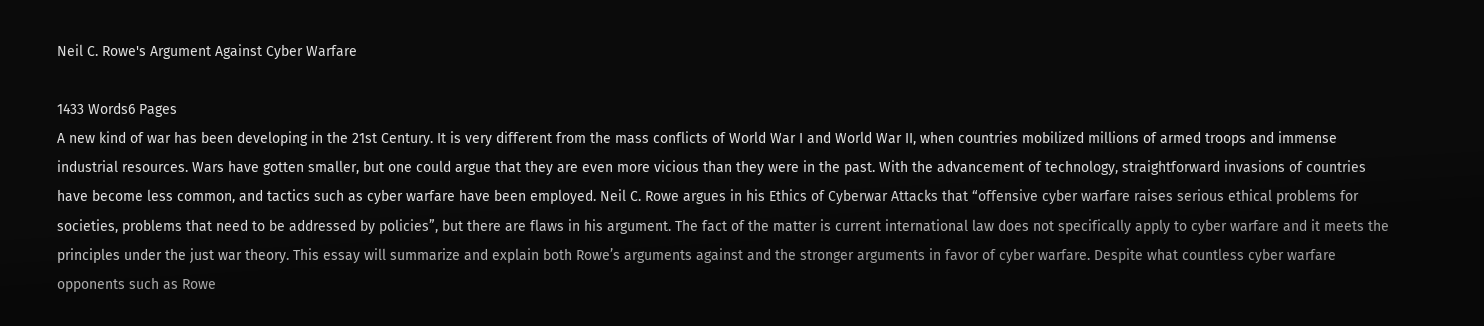Neil C. Rowe's Argument Against Cyber Warfare

1433 Words6 Pages
A new kind of war has been developing in the 21st Century. It is very different from the mass conflicts of World War I and World War II, when countries mobilized millions of armed troops and immense industrial resources. Wars have gotten smaller, but one could argue that they are even more vicious than they were in the past. With the advancement of technology, straightforward invasions of countries have become less common, and tactics such as cyber warfare have been employed. Neil C. Rowe argues in his Ethics of Cyberwar Attacks that “offensive cyber warfare raises serious ethical problems for societies, problems that need to be addressed by policies”, but there are flaws in his argument. The fact of the matter is current international law does not specifically apply to cyber warfare and it meets the principles under the just war theory. This essay will summarize and explain both Rowe’s arguments against and the stronger arguments in favor of cyber warfare. Despite what countless cyber warfare opponents such as Rowe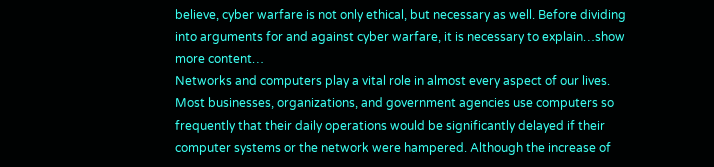believe, cyber warfare is not only ethical, but necessary as well. Before dividing into arguments for and against cyber warfare, it is necessary to explain…show more content…
Networks and computers play a vital role in almost every aspect of our lives. Most businesses, organizations, and government agencies use computers so frequently that their daily operations would be significantly delayed if their computer systems or the network were hampered. Although the increase of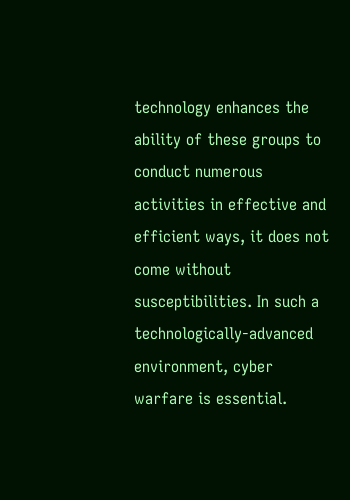technology enhances the ability of these groups to conduct numerous activities in effective and efficient ways, it does not come without susceptibilities. In such a technologically-advanced environment, cyber warfare is essential.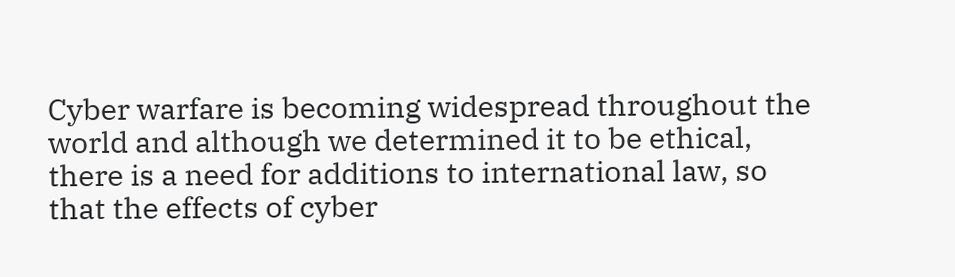Cyber warfare is becoming widespread throughout the world and although we determined it to be ethical, there is a need for additions to international law, so that the effects of cyber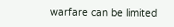warfare can be limited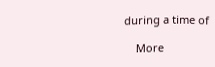during a time of

    More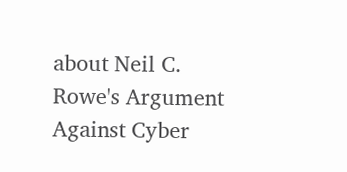about Neil C. Rowe's Argument Against Cyber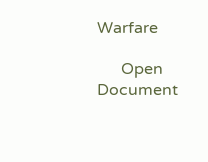Warfare

      Open Document